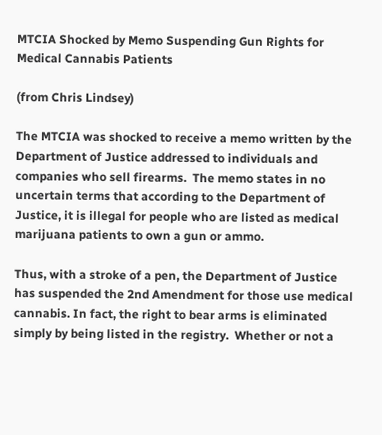MTCIA Shocked by Memo Suspending Gun Rights for Medical Cannabis Patients

(from Chris Lindsey)

The MTCIA was shocked to receive a memo written by the Department of Justice addressed to individuals and companies who sell firearms.  The memo states in no uncertain terms that according to the Department of Justice, it is illegal for people who are listed as medical marijuana patients to own a gun or ammo.

Thus, with a stroke of a pen, the Department of Justice has suspended the 2nd Amendment for those use medical cannabis. In fact, the right to bear arms is eliminated simply by being listed in the registry.  Whether or not a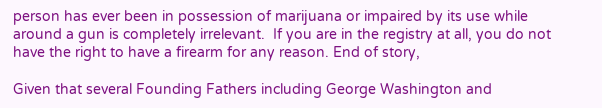person has ever been in possession of marijuana or impaired by its use while around a gun is completely irrelevant.  If you are in the registry at all, you do not have the right to have a firearm for any reason. End of story,

Given that several Founding Fathers including George Washington and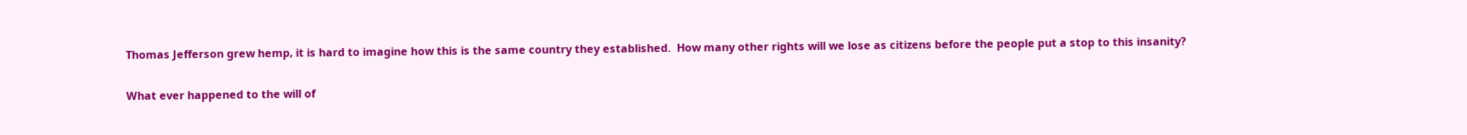Thomas Jefferson grew hemp, it is hard to imagine how this is the same country they established.  How many other rights will we lose as citizens before the people put a stop to this insanity?

What ever happened to the will of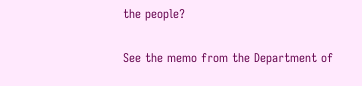the people?

See the memo from the Department of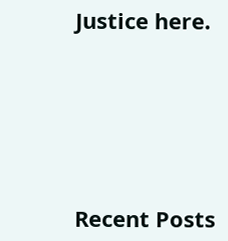Justice here.





Recent Posts